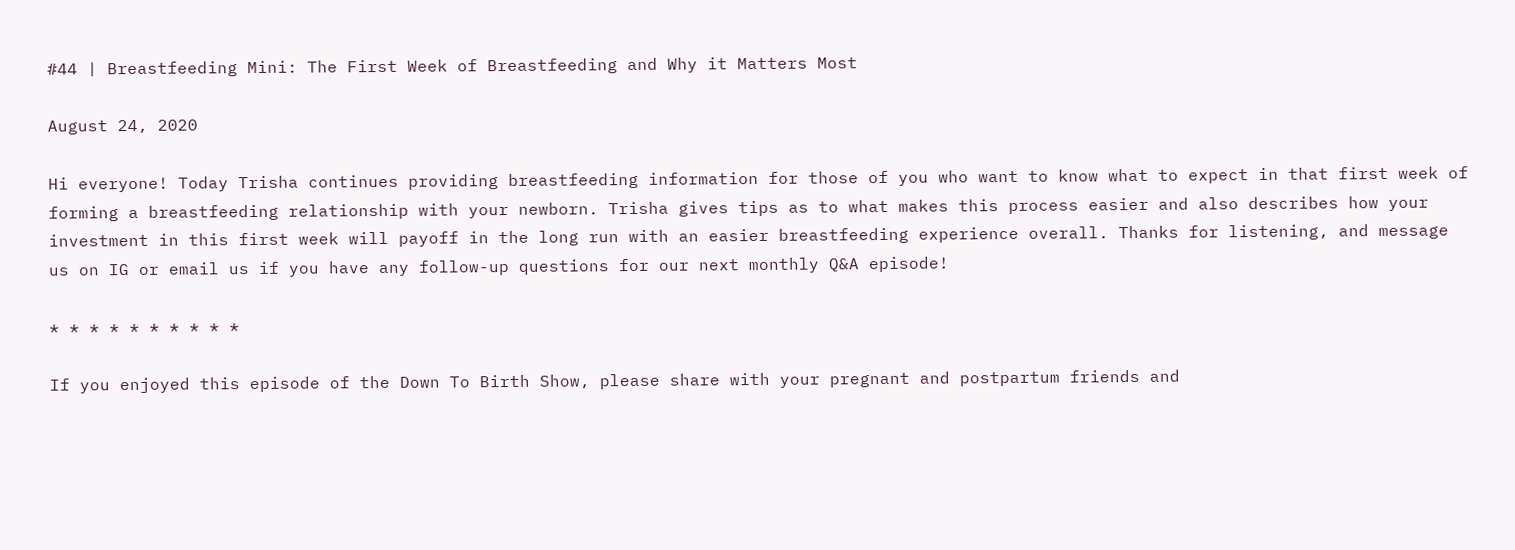#44 | Breastfeeding Mini: The First Week of Breastfeeding and Why it Matters Most

August 24, 2020

Hi everyone! Today Trisha continues providing breastfeeding information for those of you who want to know what to expect in that first week of forming a breastfeeding relationship with your newborn. Trisha gives tips as to what makes this process easier and also describes how your investment in this first week will payoff in the long run with an easier breastfeeding experience overall. Thanks for listening, and message us on IG or email us if you have any follow-up questions for our next monthly Q&A episode!

* * * * * * * * * *

If you enjoyed this episode of the Down To Birth Show, please share with your pregnant and postpartum friends and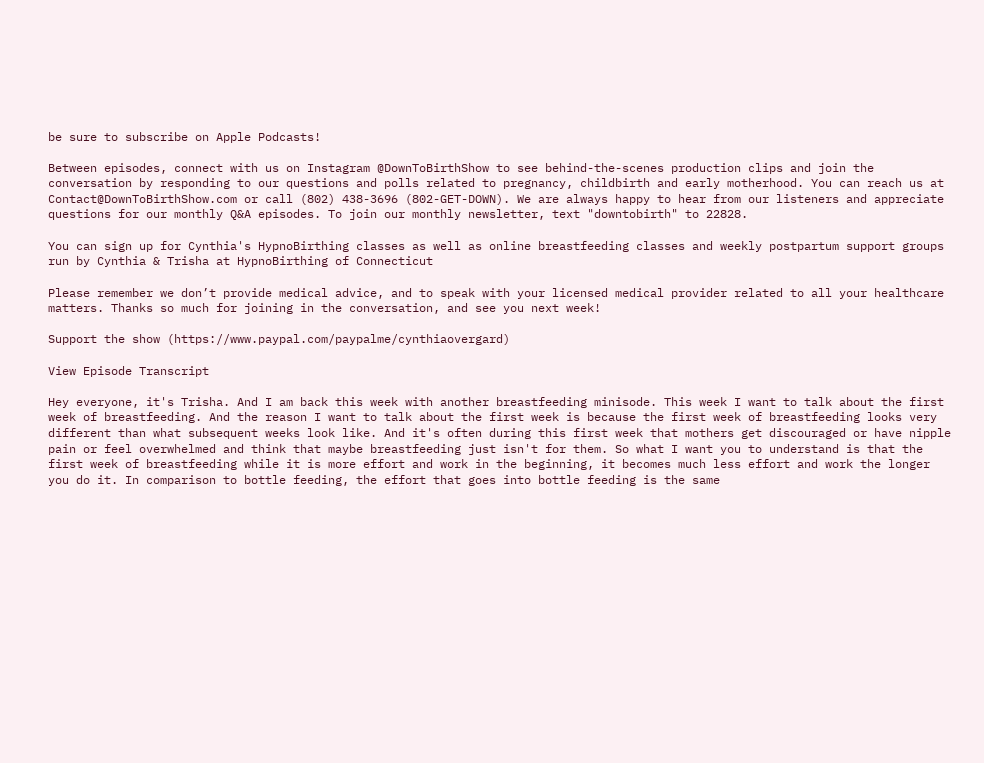be sure to subscribe on Apple Podcasts!

Between episodes, connect with us on Instagram @DownToBirthShow to see behind-the-scenes production clips and join the conversation by responding to our questions and polls related to pregnancy, childbirth and early motherhood. You can reach us at Contact@DownToBirthShow.com or call (802) 438-3696 (802-GET-DOWN). We are always happy to hear from our listeners and appreciate questions for our monthly Q&A episodes. To join our monthly newsletter, text "downtobirth" to 22828.

You can sign up for Cynthia's HypnoBirthing classes as well as online breastfeeding classes and weekly postpartum support groups run by Cynthia & Trisha at HypnoBirthing of Connecticut

Please remember we don’t provide medical advice, and to speak with your licensed medical provider related to all your healthcare matters. Thanks so much for joining in the conversation, and see you next week!

Support the show (https://www.paypal.com/paypalme/cynthiaovergard)

View Episode Transcript

Hey everyone, it's Trisha. And I am back this week with another breastfeeding minisode. This week I want to talk about the first week of breastfeeding. And the reason I want to talk about the first week is because the first week of breastfeeding looks very different than what subsequent weeks look like. And it's often during this first week that mothers get discouraged or have nipple pain or feel overwhelmed and think that maybe breastfeeding just isn't for them. So what I want you to understand is that the first week of breastfeeding while it is more effort and work in the beginning, it becomes much less effort and work the longer you do it. In comparison to bottle feeding, the effort that goes into bottle feeding is the same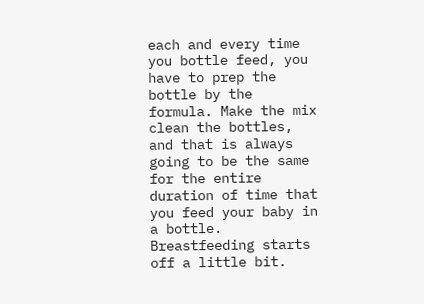each and every time you bottle feed, you have to prep the bottle by the formula. Make the mix clean the bottles, and that is always going to be the same for the entire duration of time that you feed your baby in a bottle. Breastfeeding starts off a little bit.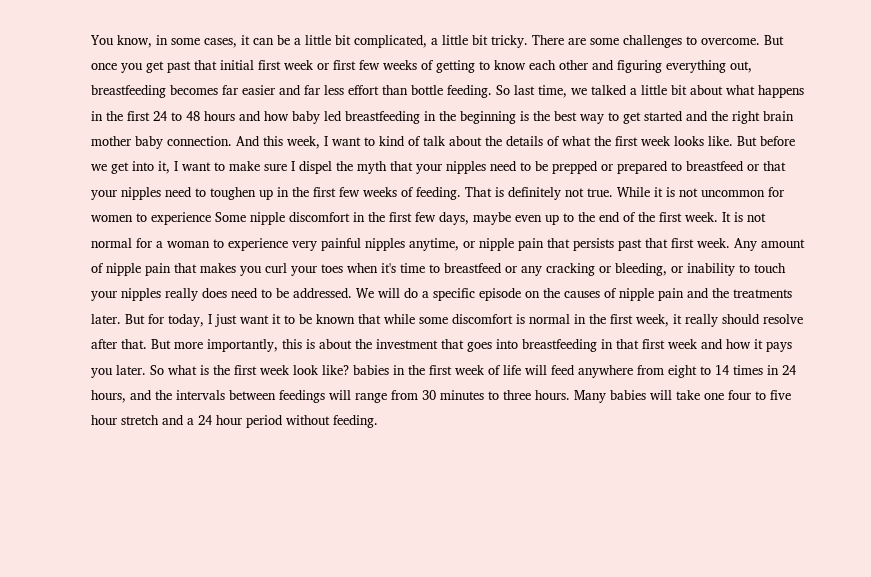You know, in some cases, it can be a little bit complicated, a little bit tricky. There are some challenges to overcome. But once you get past that initial first week or first few weeks of getting to know each other and figuring everything out, breastfeeding becomes far easier and far less effort than bottle feeding. So last time, we talked a little bit about what happens in the first 24 to 48 hours and how baby led breastfeeding in the beginning is the best way to get started and the right brain mother baby connection. And this week, I want to kind of talk about the details of what the first week looks like. But before we get into it, I want to make sure I dispel the myth that your nipples need to be prepped or prepared to breastfeed or that your nipples need to toughen up in the first few weeks of feeding. That is definitely not true. While it is not uncommon for women to experience Some nipple discomfort in the first few days, maybe even up to the end of the first week. It is not normal for a woman to experience very painful nipples anytime, or nipple pain that persists past that first week. Any amount of nipple pain that makes you curl your toes when it's time to breastfeed or any cracking or bleeding, or inability to touch your nipples really does need to be addressed. We will do a specific episode on the causes of nipple pain and the treatments later. But for today, I just want it to be known that while some discomfort is normal in the first week, it really should resolve after that. But more importantly, this is about the investment that goes into breastfeeding in that first week and how it pays you later. So what is the first week look like? babies in the first week of life will feed anywhere from eight to 14 times in 24 hours, and the intervals between feedings will range from 30 minutes to three hours. Many babies will take one four to five hour stretch and a 24 hour period without feeding.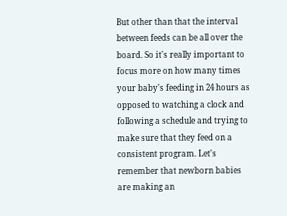But other than that the interval between feeds can be all over the board. So it's really important to focus more on how many times your baby's feeding in 24 hours as opposed to watching a clock and following a schedule and trying to make sure that they feed on a consistent program. Let's remember that newborn babies are making an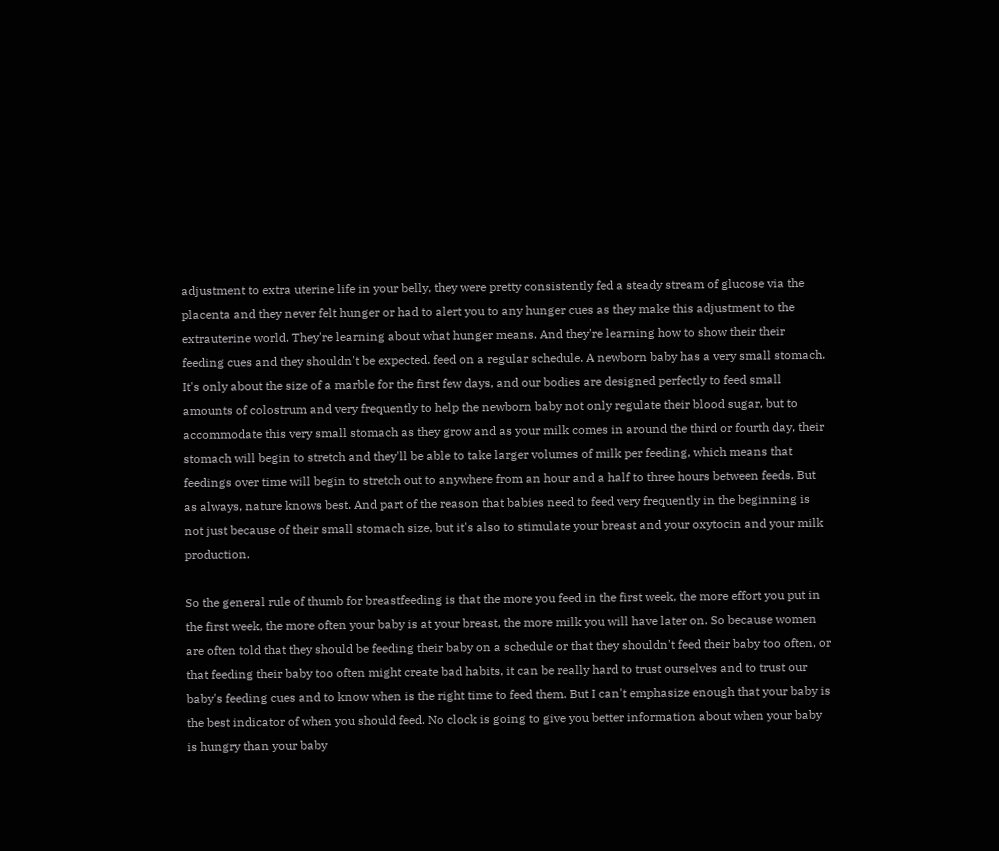adjustment to extra uterine life in your belly, they were pretty consistently fed a steady stream of glucose via the placenta and they never felt hunger or had to alert you to any hunger cues as they make this adjustment to the extrauterine world. They're learning about what hunger means. And they're learning how to show their their feeding cues and they shouldn't be expected. feed on a regular schedule. A newborn baby has a very small stomach. It's only about the size of a marble for the first few days, and our bodies are designed perfectly to feed small amounts of colostrum and very frequently to help the newborn baby not only regulate their blood sugar, but to accommodate this very small stomach as they grow and as your milk comes in around the third or fourth day, their stomach will begin to stretch and they'll be able to take larger volumes of milk per feeding, which means that feedings over time will begin to stretch out to anywhere from an hour and a half to three hours between feeds. But as always, nature knows best. And part of the reason that babies need to feed very frequently in the beginning is not just because of their small stomach size, but it's also to stimulate your breast and your oxytocin and your milk production.

So the general rule of thumb for breastfeeding is that the more you feed in the first week, the more effort you put in the first week, the more often your baby is at your breast, the more milk you will have later on. So because women are often told that they should be feeding their baby on a schedule or that they shouldn't feed their baby too often, or that feeding their baby too often might create bad habits, it can be really hard to trust ourselves and to trust our baby's feeding cues and to know when is the right time to feed them. But I can't emphasize enough that your baby is the best indicator of when you should feed. No clock is going to give you better information about when your baby is hungry than your baby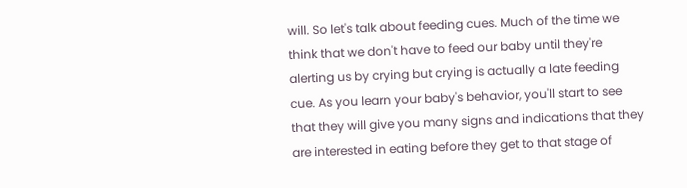will. So let's talk about feeding cues. Much of the time we think that we don't have to feed our baby until they're alerting us by crying but crying is actually a late feeding cue. As you learn your baby's behavior, you'll start to see that they will give you many signs and indications that they are interested in eating before they get to that stage of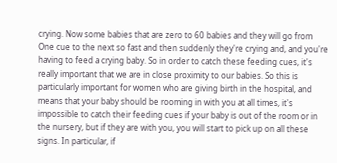crying. Now some babies that are zero to 60 babies and they will go from One cue to the next so fast and then suddenly they're crying and, and you're having to feed a crying baby. So in order to catch these feeding cues, it's really important that we are in close proximity to our babies. So this is particularly important for women who are giving birth in the hospital, and means that your baby should be rooming in with you at all times, it's impossible to catch their feeding cues if your baby is out of the room or in the nursery, but if they are with you, you will start to pick up on all these signs. In particular, if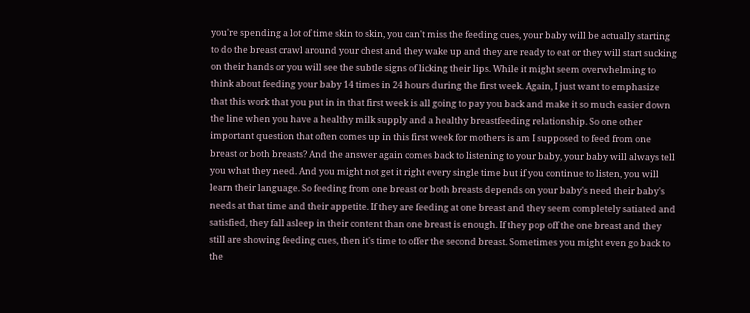you're spending a lot of time skin to skin, you can't miss the feeding cues, your baby will be actually starting to do the breast crawl around your chest and they wake up and they are ready to eat or they will start sucking on their hands or you will see the subtle signs of licking their lips. While it might seem overwhelming to think about feeding your baby 14 times in 24 hours during the first week. Again, I just want to emphasize that this work that you put in in that first week is all going to pay you back and make it so much easier down the line when you have a healthy milk supply and a healthy breastfeeding relationship. So one other important question that often comes up in this first week for mothers is am I supposed to feed from one breast or both breasts? And the answer again comes back to listening to your baby, your baby will always tell you what they need. And you might not get it right every single time but if you continue to listen, you will learn their language. So feeding from one breast or both breasts depends on your baby's need their baby's needs at that time and their appetite. If they are feeding at one breast and they seem completely satiated and satisfied, they fall asleep in their content than one breast is enough. If they pop off the one breast and they still are showing feeding cues, then it's time to offer the second breast. Sometimes you might even go back to the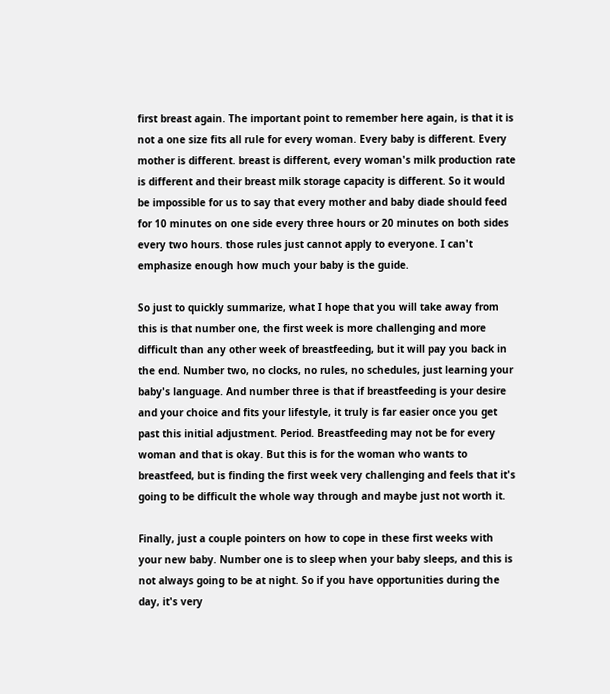first breast again. The important point to remember here again, is that it is not a one size fits all rule for every woman. Every baby is different. Every mother is different. breast is different, every woman's milk production rate is different and their breast milk storage capacity is different. So it would be impossible for us to say that every mother and baby diade should feed for 10 minutes on one side every three hours or 20 minutes on both sides every two hours. those rules just cannot apply to everyone. I can't emphasize enough how much your baby is the guide.

So just to quickly summarize, what I hope that you will take away from this is that number one, the first week is more challenging and more difficult than any other week of breastfeeding, but it will pay you back in the end. Number two, no clocks, no rules, no schedules, just learning your baby's language. And number three is that if breastfeeding is your desire and your choice and fits your lifestyle, it truly is far easier once you get past this initial adjustment. Period. Breastfeeding may not be for every woman and that is okay. But this is for the woman who wants to breastfeed, but is finding the first week very challenging and feels that it's going to be difficult the whole way through and maybe just not worth it.

Finally, just a couple pointers on how to cope in these first weeks with your new baby. Number one is to sleep when your baby sleeps, and this is not always going to be at night. So if you have opportunities during the day, it's very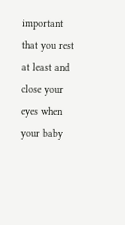important that you rest at least and close your eyes when your baby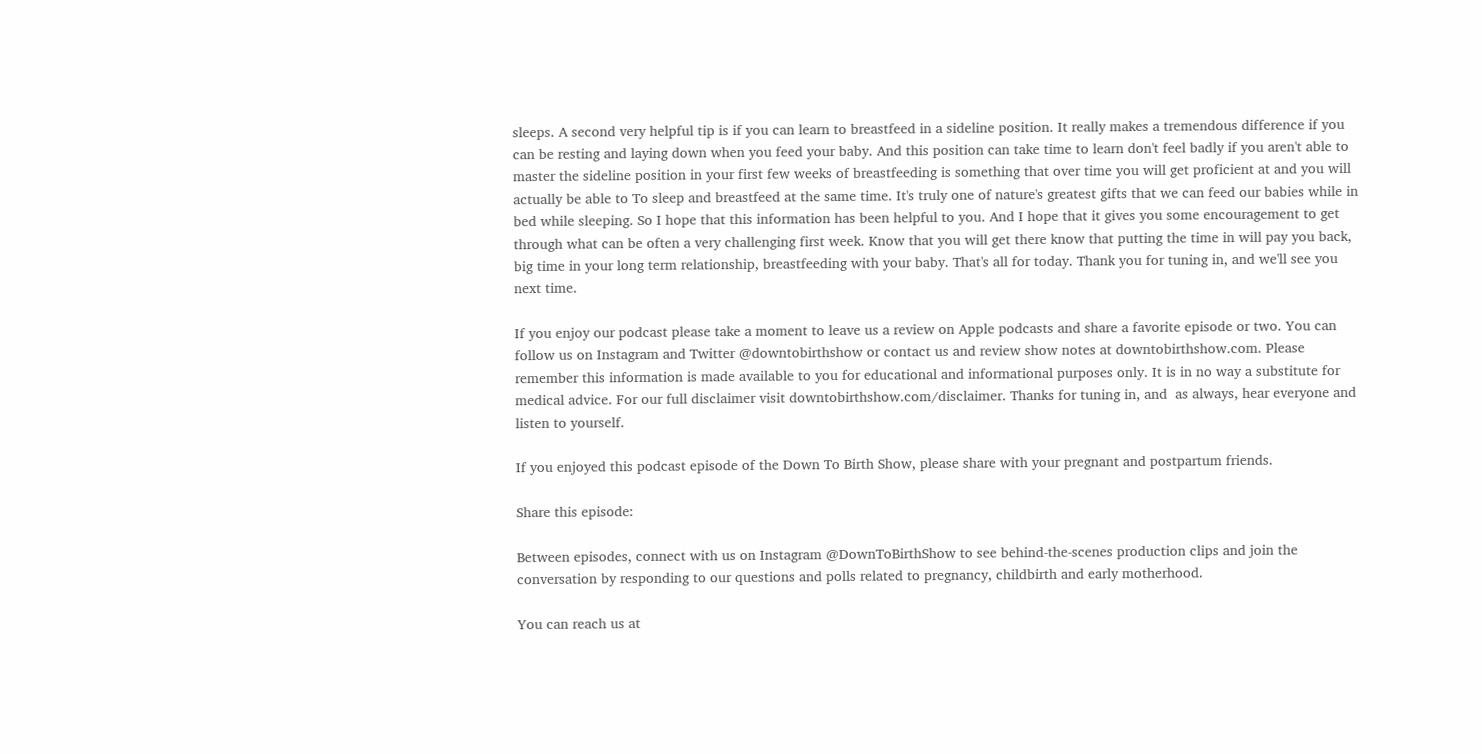sleeps. A second very helpful tip is if you can learn to breastfeed in a sideline position. It really makes a tremendous difference if you can be resting and laying down when you feed your baby. And this position can take time to learn don't feel badly if you aren't able to master the sideline position in your first few weeks of breastfeeding is something that over time you will get proficient at and you will actually be able to To sleep and breastfeed at the same time. It's truly one of nature's greatest gifts that we can feed our babies while in bed while sleeping. So I hope that this information has been helpful to you. And I hope that it gives you some encouragement to get through what can be often a very challenging first week. Know that you will get there know that putting the time in will pay you back, big time in your long term relationship, breastfeeding with your baby. That's all for today. Thank you for tuning in, and we'll see you next time.

If you enjoy our podcast please take a moment to leave us a review on Apple podcasts and share a favorite episode or two. You can follow us on Instagram and Twitter @downtobirthshow or contact us and review show notes at downtobirthshow.com. Please remember this information is made available to you for educational and informational purposes only. It is in no way a substitute for medical advice. For our full disclaimer visit downtobirthshow.com/disclaimer. Thanks for tuning in, and  as always, hear everyone and listen to yourself.

If you enjoyed this podcast episode of the Down To Birth Show, please share with your pregnant and postpartum friends.

Share this episode:

Between episodes, connect with us on Instagram @DownToBirthShow to see behind-the-scenes production clips and join the conversation by responding to our questions and polls related to pregnancy, childbirth and early motherhood.

You can reach us at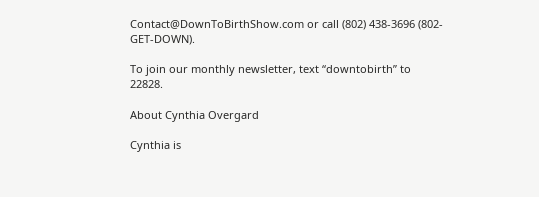Contact@DownToBirthShow.com or call (802) 438-3696 (802-GET-DOWN).

To join our monthly newsletter, text “downtobirth” to 22828.

About Cynthia Overgard

Cynthia is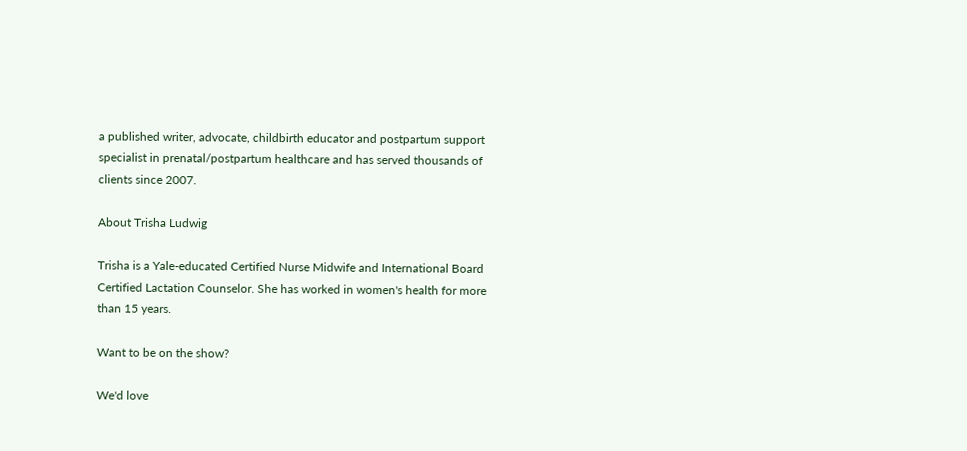a published writer, advocate, childbirth educator and postpartum support specialist in prenatal/postpartum healthcare and has served thousands of clients since 2007.

About Trisha Ludwig

Trisha is a Yale-educated Certified Nurse Midwife and International Board Certified Lactation Counselor. She has worked in women's health for more than 15 years.

Want to be on the show?

We'd love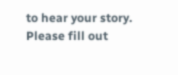to hear your story.
Please fill out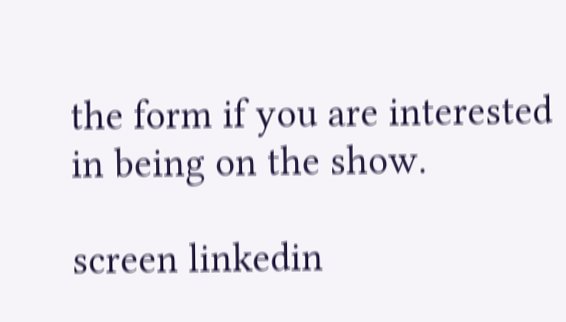the form if you are interested in being on the show.

screen linkedin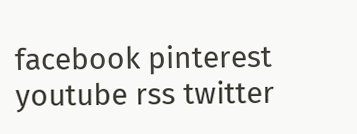facebook pinterest youtube rss twitter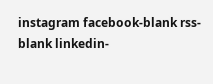instagram facebook-blank rss-blank linkedin-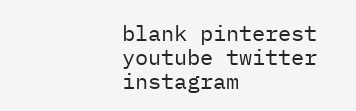blank pinterest youtube twitter instagram